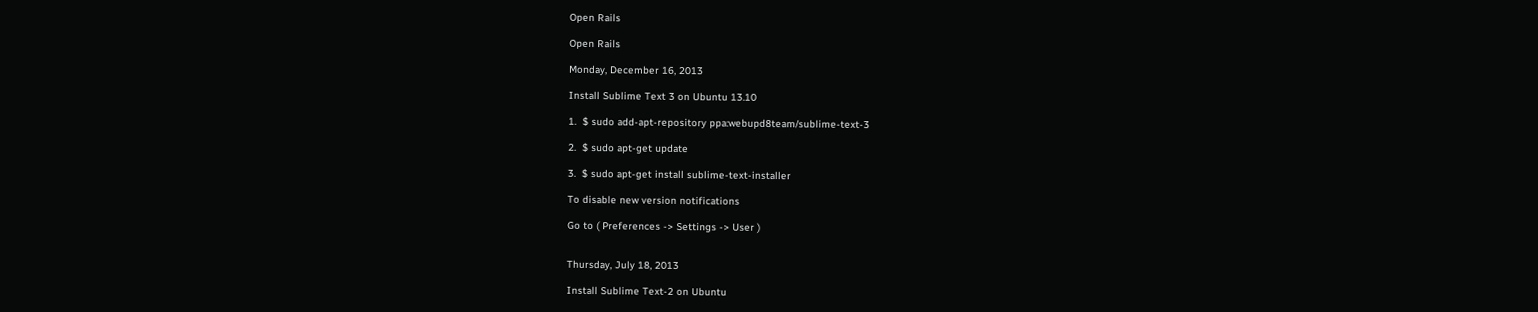Open Rails

Open Rails

Monday, December 16, 2013

Install Sublime Text 3 on Ubuntu 13.10

1.  $ sudo add-apt-repository ppa:webupd8team/sublime-text-3

2.  $ sudo apt-get update

3.  $ sudo apt-get install sublime-text-installer

To disable new version notifications

Go to ( Preferences -> Settings -> User )


Thursday, July 18, 2013

Install Sublime Text-2 on Ubuntu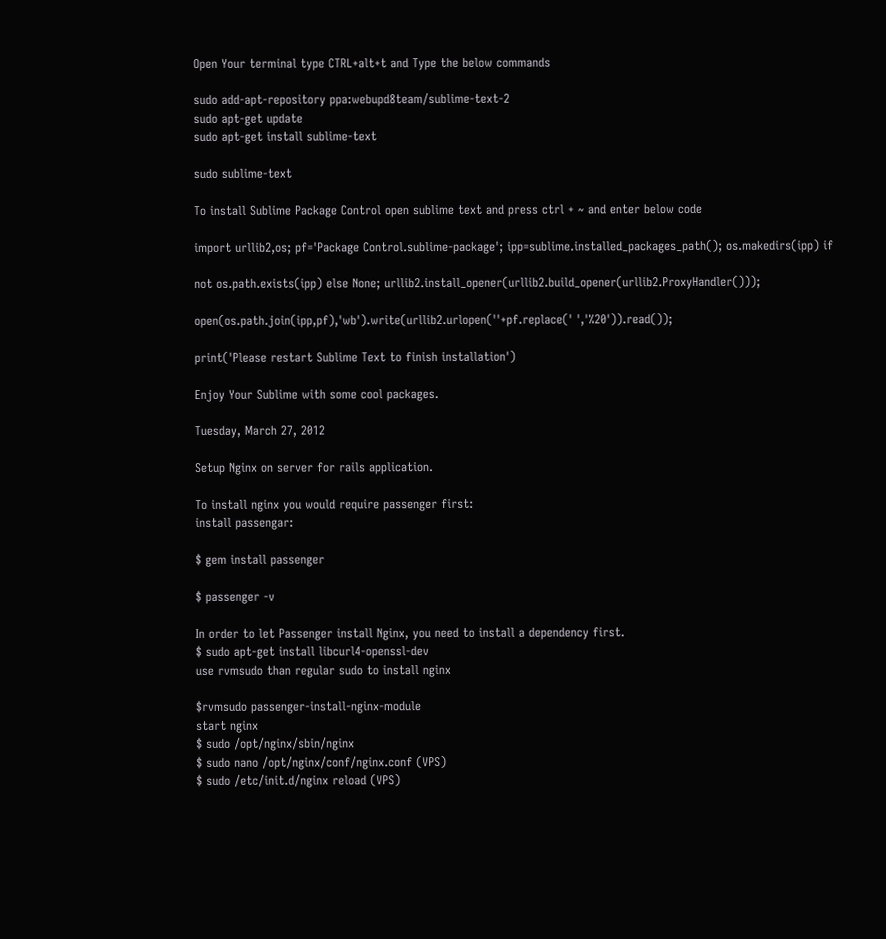Open Your terminal type CTRL+alt+t and Type the below commands

sudo add-apt-repository ppa:webupd8team/sublime-text-2
sudo apt-get update
sudo apt-get install sublime-text

sudo sublime-text

To install Sublime Package Control open sublime text and press ctrl + ~ and enter below code

import urllib2,os; pf='Package Control.sublime-package'; ipp=sublime.installed_packages_path(); os.makedirs(ipp) if

not os.path.exists(ipp) else None; urllib2.install_opener(urllib2.build_opener(urllib2.ProxyHandler()));

open(os.path.join(ipp,pf),'wb').write(urllib2.urlopen(''+pf.replace(' ','%20')).read());

print('Please restart Sublime Text to finish installation')

Enjoy Your Sublime with some cool packages.

Tuesday, March 27, 2012

Setup Nginx on server for rails application.

To install nginx you would require passenger first:
install passengar:

$ gem install passenger

$ passenger -v

In order to let Passenger install Nginx, you need to install a dependency first.
$ sudo apt-get install libcurl4-openssl-dev
use rvmsudo than regular sudo to install nginx

$rvmsudo passenger-install-nginx-module
start nginx
$ sudo /opt/nginx/sbin/nginx
$ sudo nano /opt/nginx/conf/nginx.conf (VPS)
$ sudo /etc/init.d/nginx reload (VPS)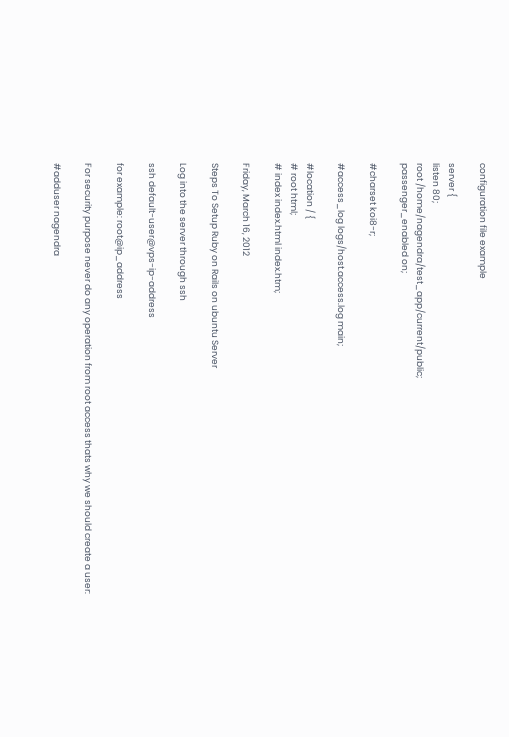configuration file example

server {
listen 80;
root /home/nagendra/test_app/current/public;
passenger_enabled on;

#charset koi8-r;

#access_log logs/host.access.log main;

#location / {
# root html;
# index index.html index.htm;

Friday, March 16, 2012

Steps To Setup Ruby on Rails on ubuntu Server

Log into the server through ssh

ssh default-user@vps-ip-address

for example: root@ip_address

For security purpose never do any operation from root access thats why we should create a user:

#adduser nagendra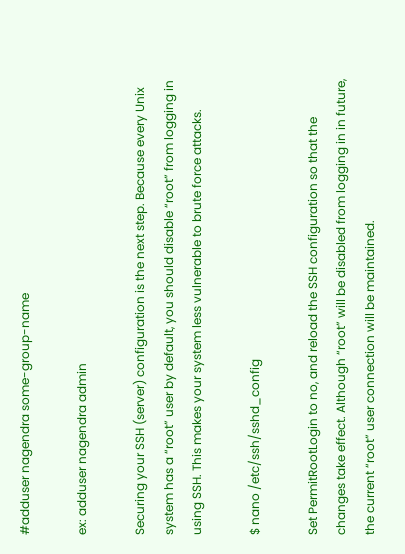#adduser nagendra some-group-name

ex: adduser nagendra admin

Securing your SSH (server) configuration is the next step. Because every Unix system has a “root” user by default, you should disable “root” from logging in using SSH. This makes your system less vulnerable to brute force attacks.

$ nano /etc/ssh/sshd_config

Set PermitRootLogin to no, and reload the SSH configuration so that the changes take effect. Although “root” will be disabled from logging in in future, the current “root” user connection will be maintained.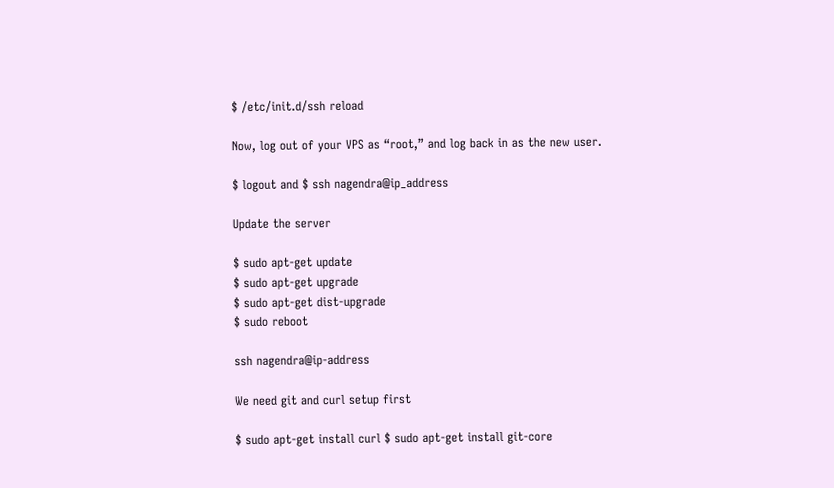$ /etc/init.d/ssh reload

Now, log out of your VPS as “root,” and log back in as the new user.

$ logout and $ ssh nagendra@ip_address

Update the server

$ sudo apt-get update
$ sudo apt-get upgrade
$ sudo apt-get dist-upgrade
$ sudo reboot

ssh nagendra@ip-address

We need git and curl setup first

$ sudo apt-get install curl $ sudo apt-get install git-core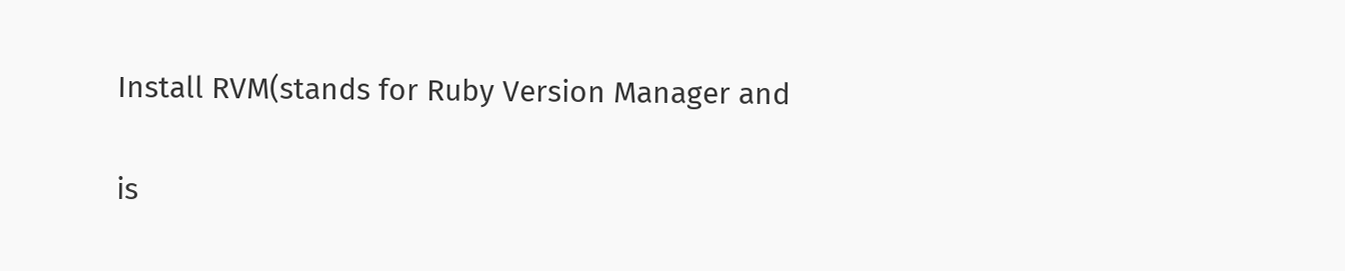Install RVM(stands for Ruby Version Manager and

is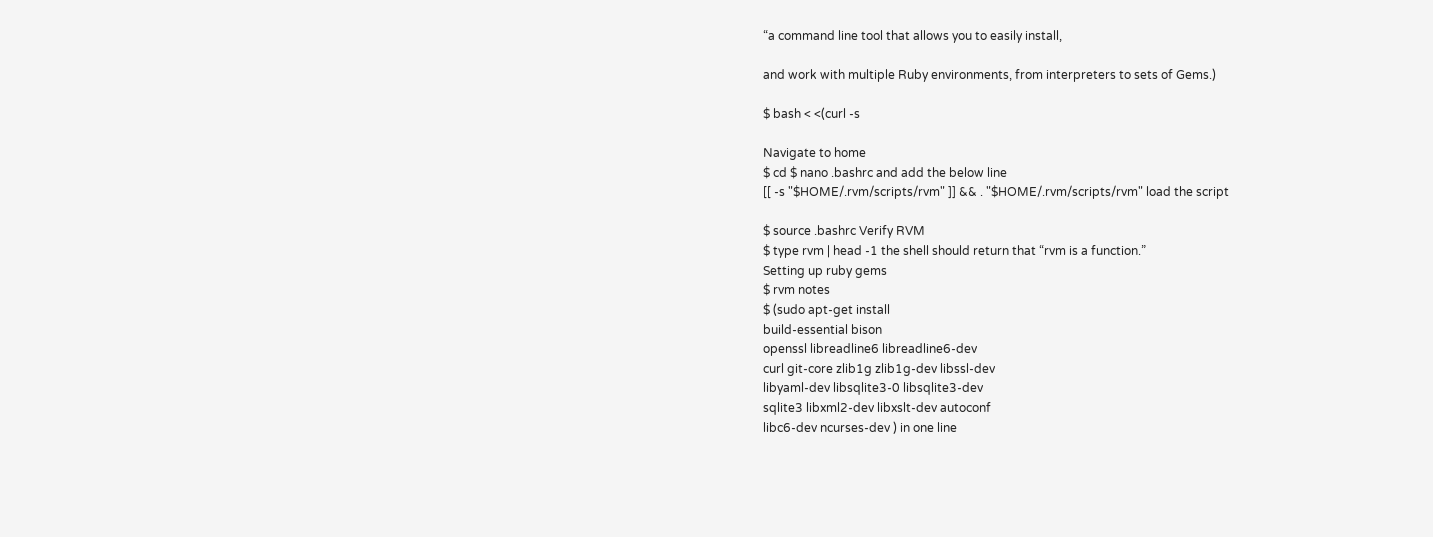“a command line tool that allows you to easily install,

and work with multiple Ruby environments, from interpreters to sets of Gems.)

$ bash < <(curl -s

Navigate to home
$ cd $ nano .bashrc and add the below line
[[ -s "$HOME/.rvm/scripts/rvm" ]] && . "$HOME/.rvm/scripts/rvm" load the script

$ source .bashrc Verify RVM
$ type rvm | head -1 the shell should return that “rvm is a function.”
Setting up ruby gems
$ rvm notes
$ (sudo apt-get install
build-essential bison
openssl libreadline6 libreadline6-dev
curl git-core zlib1g zlib1g-dev libssl-dev
libyaml-dev libsqlite3-0 libsqlite3-dev
sqlite3 libxml2-dev libxslt-dev autoconf
libc6-dev ncurses-dev ) in one line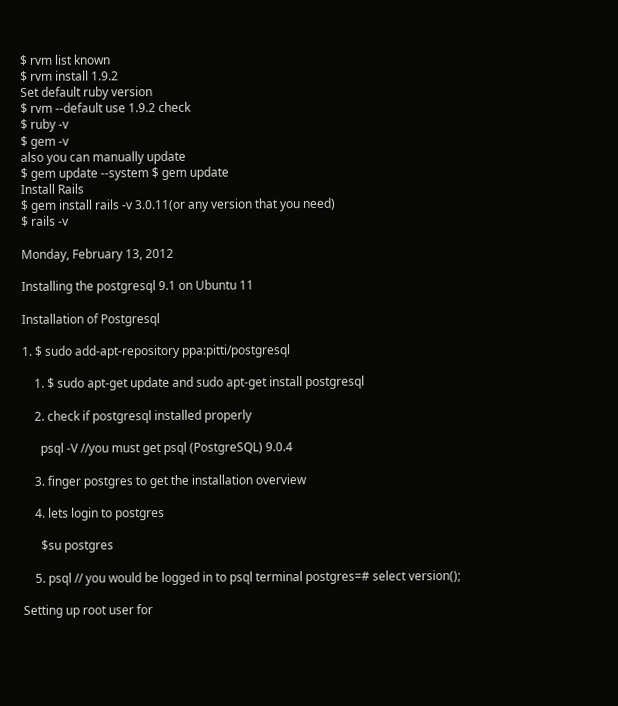$ rvm list known
$ rvm install 1.9.2
Set default ruby version
$ rvm --default use 1.9.2 check
$ ruby -v
$ gem -v
also you can manually update
$ gem update --system $ gem update
Install Rails
$ gem install rails -v 3.0.11(or any version that you need)
$ rails -v

Monday, February 13, 2012

Installing the postgresql 9.1 on Ubuntu 11

Installation of Postgresql

1. $ sudo add-apt-repository ppa:pitti/postgresql

    1. $ sudo apt-get update and sudo apt-get install postgresql

    2. check if postgresql installed properly

      psql -V //you must get psql (PostgreSQL) 9.0.4

    3. finger postgres to get the installation overview

    4. lets login to postgres

      $su postgres

    5. psql // you would be logged in to psql terminal postgres=# select version();

Setting up root user for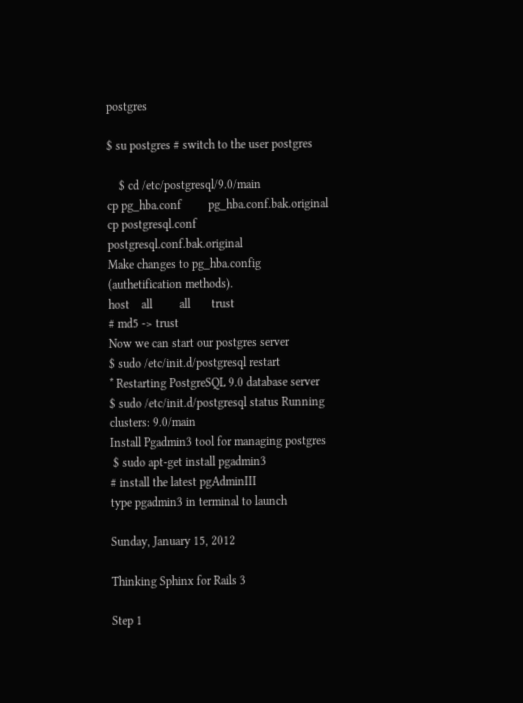postgres

$ su postgres # switch to the user postgres

    $ cd /etc/postgresql/9.0/main
cp pg_hba.conf         pg_hba.conf.bak.original
cp postgresql.conf       postgresql.conf.bak.original
Make changes to pg_hba.config (authetification methods).
host    all         all       trust
# md5 -> trust
Now we can start our postgres server
$ sudo /etc/init.d/postgresql restart
* Restarting PostgreSQL 9.0 database server
$ sudo /etc/init.d/postgresql status Running clusters: 9.0/main
Install Pgadmin3 tool for managing postgres
 $ sudo apt-get install pgadmin3
# install the latest pgAdminIII
type pgadmin3 in terminal to launch

Sunday, January 15, 2012

Thinking Sphinx for Rails 3

Step 1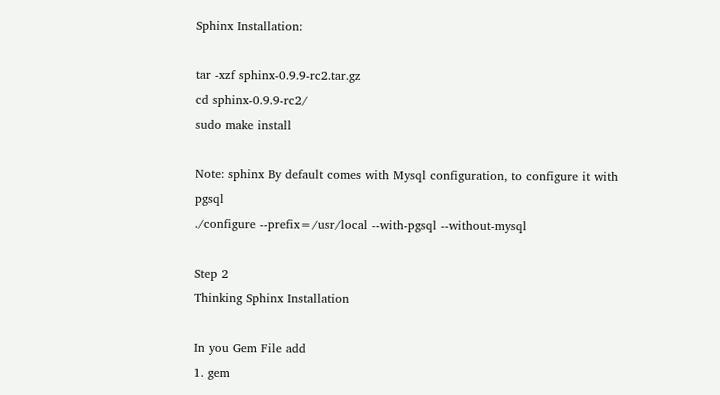Sphinx Installation:

tar -xzf sphinx-0.9.9-rc2.tar.gz
cd sphinx-0.9.9-rc2/
sudo make install

Note: sphinx By default comes with Mysql configuration, to configure it with pgsql
./configure --prefix=/usr/local --with-pgsql --without-mysql

Step 2
Thinking Sphinx Installation

In you Gem File add
1. gem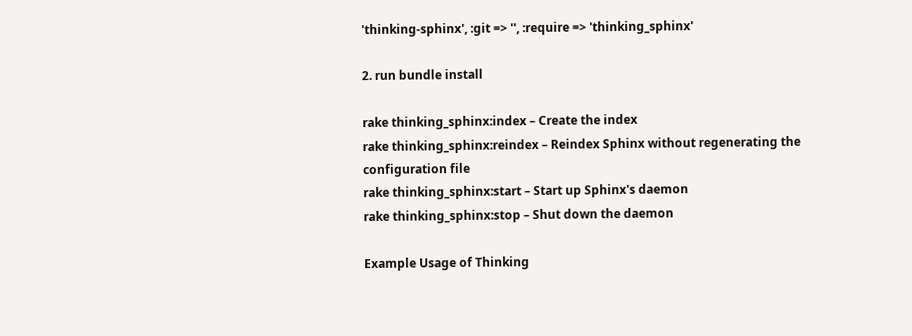'thinking-sphinx', :git => '', :require => 'thinking_sphinx'

2. run bundle install

rake thinking_sphinx:index – Create the index
rake thinking_sphinx:reindex – Reindex Sphinx without regenerating the configuration file
rake thinking_sphinx:start – Start up Sphinx's daemon
rake thinking_sphinx:stop – Shut down the daemon

Example Usage of Thinking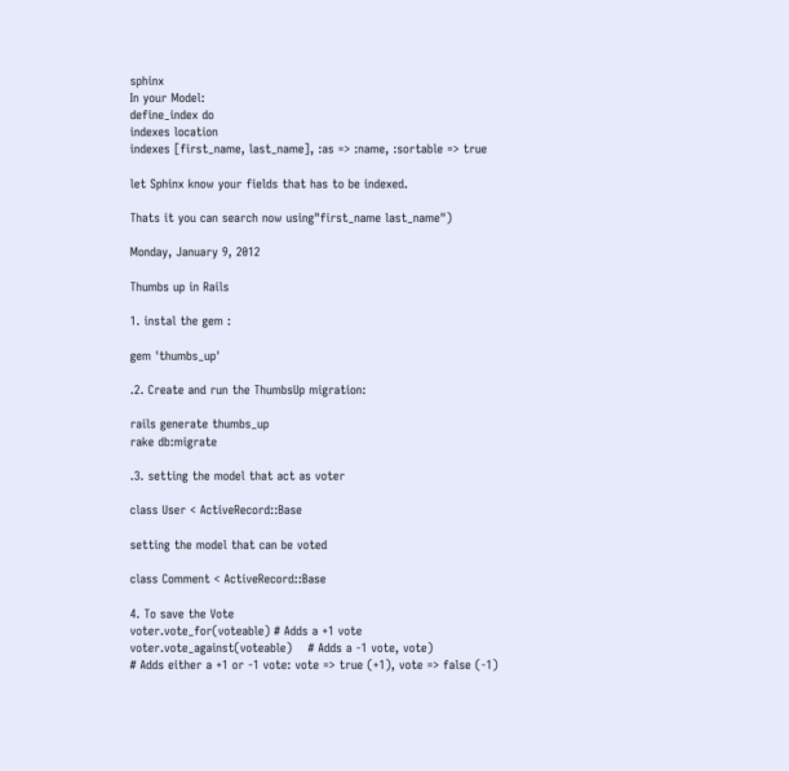sphinx
In your Model:
define_index do
indexes location
indexes [first_name, last_name], :as => :name, :sortable => true

let Sphinx know your fields that has to be indexed.

Thats it you can search now using"first_name last_name")

Monday, January 9, 2012

Thumbs up in Rails

1. instal the gem :

gem 'thumbs_up'

.2. Create and run the ThumbsUp migration:

rails generate thumbs_up
rake db:migrate

.3. setting the model that act as voter

class User < ActiveRecord::Base

setting the model that can be voted

class Comment < ActiveRecord::Base

4. To save the Vote
voter.vote_for(voteable) # Adds a +1 vote
voter.vote_against(voteable)    # Adds a -1 vote, vote)
# Adds either a +1 or -1 vote: vote => true (+1), vote => false (-1)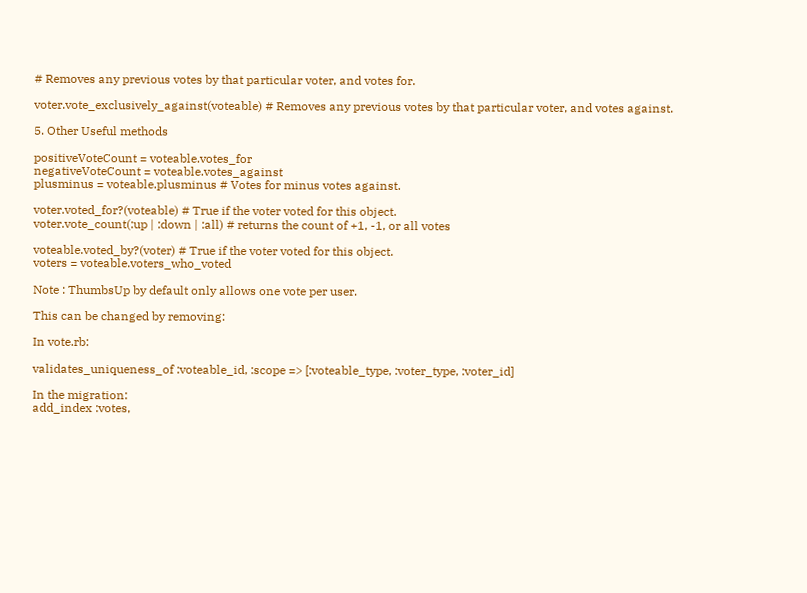# Removes any previous votes by that particular voter, and votes for.

voter.vote_exclusively_against(voteable) # Removes any previous votes by that particular voter, and votes against.

5. Other Useful methods

positiveVoteCount = voteable.votes_for
negativeVoteCount = voteable.votes_against
plusminus = voteable.plusminus # Votes for minus votes against.

voter.voted_for?(voteable) # True if the voter voted for this object.
voter.vote_count(:up | :down | :all) # returns the count of +1, -1, or all votes

voteable.voted_by?(voter) # True if the voter voted for this object.
voters = voteable.voters_who_voted

Note : ThumbsUp by default only allows one vote per user.

This can be changed by removing:

In vote.rb:

validates_uniqueness_of :voteable_id, :scope => [:voteable_type, :voter_type, :voter_id]

In the migration:
add_index :votes,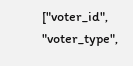["voter_id", "voter_type",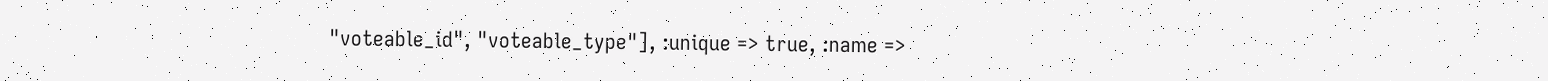"voteable_id", "voteable_type"], :unique => true, :name =>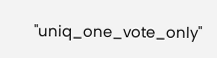"uniq_one_vote_only"